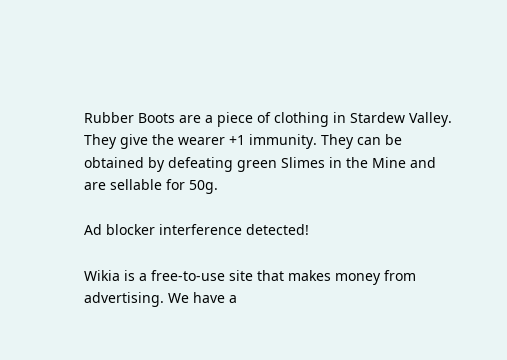Rubber Boots are a piece of clothing in Stardew Valley. They give the wearer +1 immunity. They can be obtained by defeating green Slimes in the Mine and are sellable for 50g.

Ad blocker interference detected!

Wikia is a free-to-use site that makes money from advertising. We have a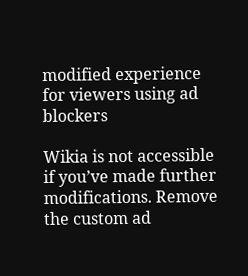modified experience for viewers using ad blockers

Wikia is not accessible if you’ve made further modifications. Remove the custom ad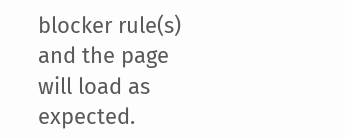blocker rule(s) and the page will load as expected.